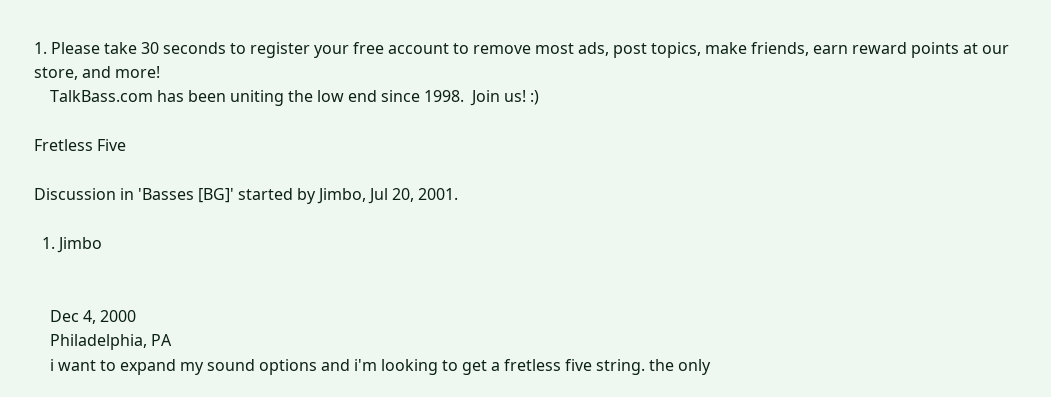1. Please take 30 seconds to register your free account to remove most ads, post topics, make friends, earn reward points at our store, and more!
    TalkBass.com has been uniting the low end since 1998.  Join us! :)

Fretless Five

Discussion in 'Basses [BG]' started by Jimbo, Jul 20, 2001.

  1. Jimbo


    Dec 4, 2000
    Philadelphia, PA
    i want to expand my sound options and i'm looking to get a fretless five string. the only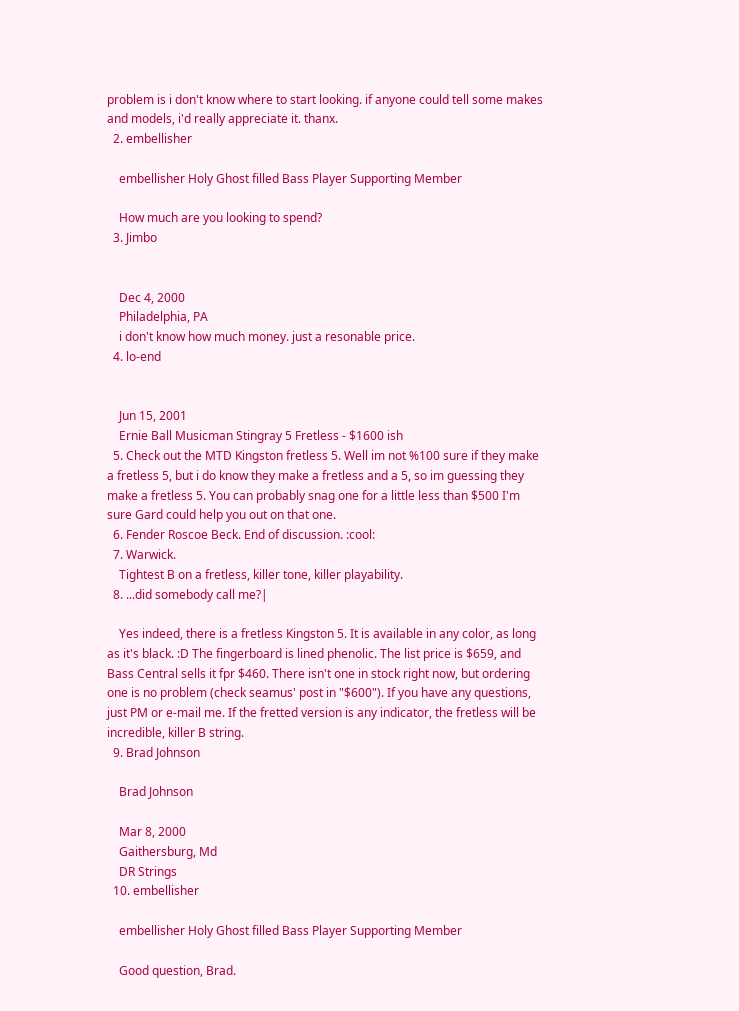problem is i don't know where to start looking. if anyone could tell some makes and models, i'd really appreciate it. thanx.
  2. embellisher

    embellisher Holy Ghost filled Bass Player Supporting Member

    How much are you looking to spend?
  3. Jimbo


    Dec 4, 2000
    Philadelphia, PA
    i don't know how much money. just a resonable price.
  4. lo-end


    Jun 15, 2001
    Ernie Ball Musicman Stingray 5 Fretless - $1600 ish
  5. Check out the MTD Kingston fretless 5. Well im not %100 sure if they make a fretless 5, but i do know they make a fretless and a 5, so im guessing they make a fretless 5. You can probably snag one for a little less than $500 I'm sure Gard could help you out on that one.
  6. Fender Roscoe Beck. End of discussion. :cool:
  7. Warwick.
    Tightest B on a fretless, killer tone, killer playability.
  8. ...did somebody call me?|

    Yes indeed, there is a fretless Kingston 5. It is available in any color, as long as it's black. :D The fingerboard is lined phenolic. The list price is $659, and Bass Central sells it fpr $460. There isn't one in stock right now, but ordering one is no problem (check seamus' post in "$600"). If you have any questions, just PM or e-mail me. If the fretted version is any indicator, the fretless will be incredible, killer B string.
  9. Brad Johnson

    Brad Johnson

    Mar 8, 2000
    Gaithersburg, Md
    DR Strings
  10. embellisher

    embellisher Holy Ghost filled Bass Player Supporting Member

    Good question, Brad.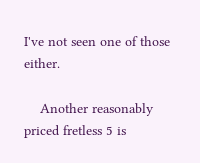I've not seen one of those either.

    Another reasonably priced fretless 5 is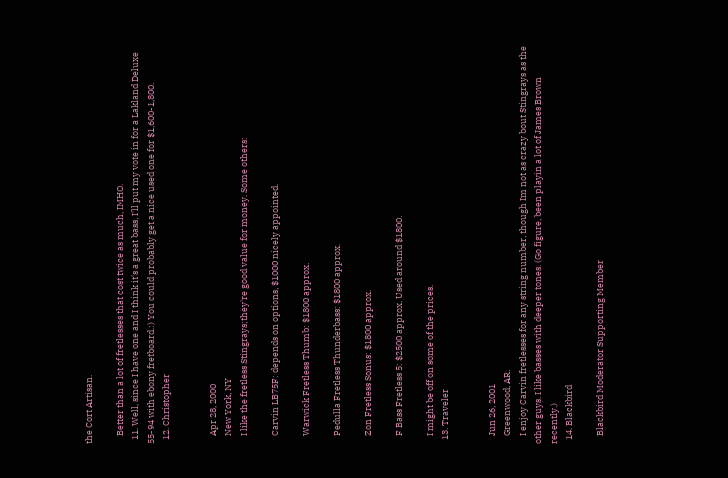the Cort Artisan.

    Better than a lot of fretlesses that cost twice as much, IMHO.
  11. Well, since I have one and I think it's a great bass, I'll put my vote in for a Lakland Deluxe 55-94 with ebony fretboard.:) You could probably get a nice used one for $1,600-1,800.
  12. Christopher


    Apr 28, 2000
    New York, NY
    I like the fretless Stingrays;they're good value for money. Some others:

    Carvin LB75F: depends on options, $1000 nicely appointed.

    Warwick Fretless Thumb: $1800 approx.

    Pedulla Fretless Thunderbass: $1800 approx.

    Zon Fretless Sonus: $1800 approx.

    F Bass Fretless 5: $2500 approx. Used around $1800.

    I might be off on some of the prices.
  13. Traveler


    Jun 26, 2001
    Greenwood, AR.
    I enjoy Carvin fretlesses for any string number, though Im not as crazy bout Stingrays as the other guys. I like basses with deeper tones. (Go figure, been playin a lot of James Brown recently.)
  14. Blackbird

    Blackbird Moderator Supporting Member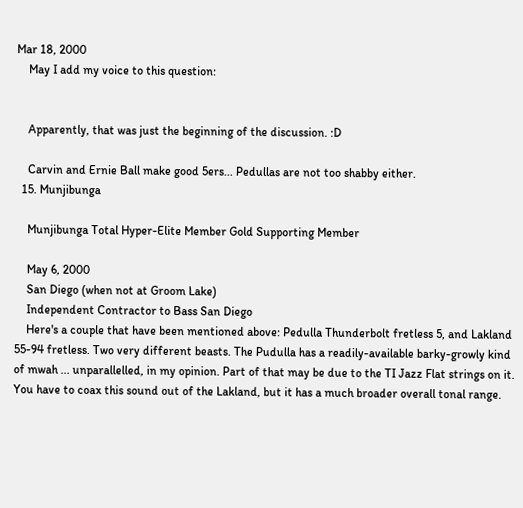Mar 18, 2000
    May I add my voice to this question:


    Apparently, that was just the beginning of the discussion. :D

    Carvin and Ernie Ball make good 5ers... Pedullas are not too shabby either.
  15. Munjibunga

    Munjibunga Total Hyper-Elite Member Gold Supporting Member

    May 6, 2000
    San Diego (when not at Groom Lake)
    Independent Contractor to Bass San Diego
    Here's a couple that have been mentioned above: Pedulla Thunderbolt fretless 5, and Lakland 55-94 fretless. Two very different beasts. The Pudulla has a readily-available barky-growly kind of mwah ... unparallelled, in my opinion. Part of that may be due to the TI Jazz Flat strings on it. You have to coax this sound out of the Lakland, but it has a much broader overall tonal range.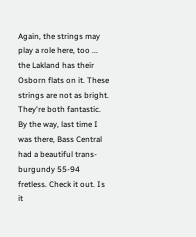Again, the strings may play a role here, too ... the Lakland has their Osborn flats on it. These strings are not as bright. They're both fantastic. By the way, last time I was there, Bass Central had a beautiful trans-burgundy 55-94 fretless. Check it out. Is it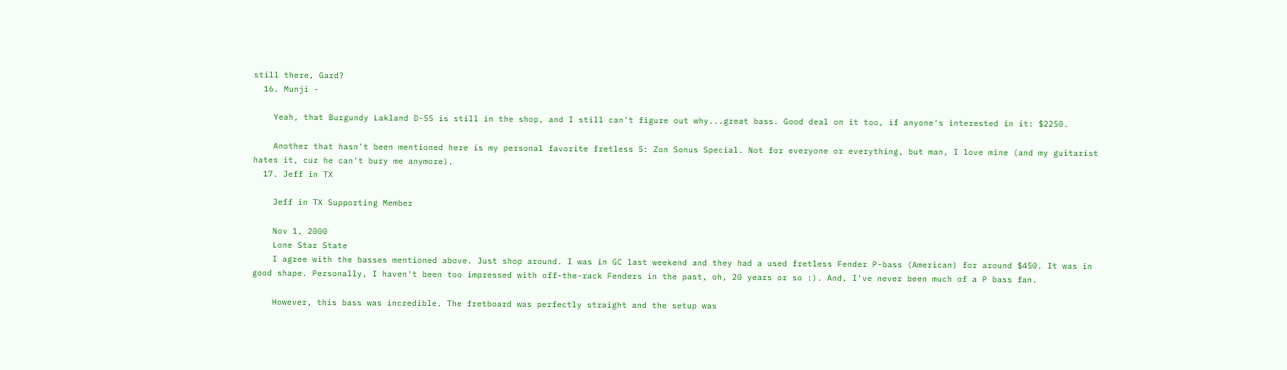still there, Gard?
  16. Munji -

    Yeah, that Burgundy Lakland D-55 is still in the shop, and I still can't figure out why...great bass. Good deal on it too, if anyone's interested in it: $2250.

    Another that hasn't been mentioned here is my personal favorite fretless 5: Zon Sonus Special. Not for everyone or everything, but man, I love mine (and my guitarist hates it, cuz he can't bury me anymore).
  17. Jeff in TX

    Jeff in TX Supporting Member

    Nov 1, 2000
    Lone Star State
    I agree with the basses mentioned above. Just shop around. I was in GC last weekend and they had a used fretless Fender P-bass (American) for around $450. It was in good shape. Personally, I haven't been too impressed with off-the-rack Fenders in the past, oh, 20 years or so :). And, I've never been much of a P bass fan.

    However, this bass was incredible. The fretboard was perfectly straight and the setup was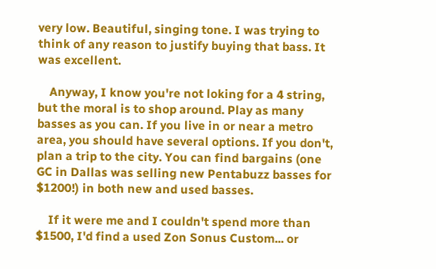very low. Beautiful, singing tone. I was trying to think of any reason to justify buying that bass. It was excellent.

    Anyway, I know you're not loking for a 4 string, but the moral is to shop around. Play as many basses as you can. If you live in or near a metro area, you should have several options. If you don't, plan a trip to the city. You can find bargains (one GC in Dallas was selling new Pentabuzz basses for $1200!) in both new and used basses.

    If it were me and I couldn't spend more than $1500, I'd find a used Zon Sonus Custom... or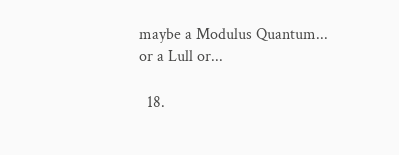maybe a Modulus Quantum... or a Lull or...

  18.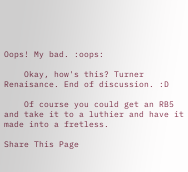Oops! My bad. :oops:

    Okay, how's this? Turner Renaisance. End of discussion. :D

    Of course you could get an RB5 and take it to a luthier and have it made into a fretless.

Share This Page